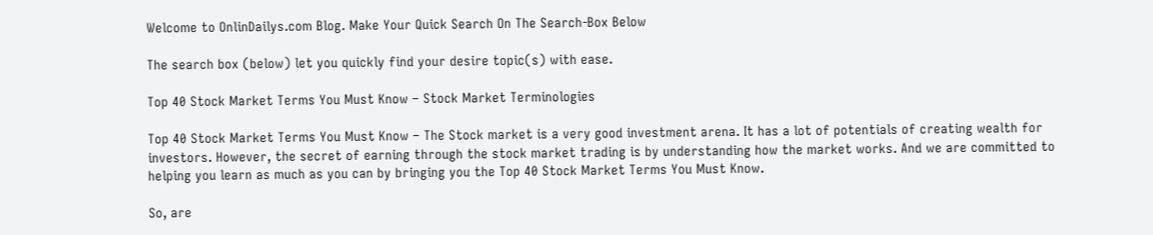Welcome to OnlinDailys.com Blog. Make Your Quick Search On The Search-Box Below

The search box (below) let you quickly find your desire topic(s) with ease.

Top 40 Stock Market Terms You Must Know – Stock Market Terminologies

Top 40 Stock Market Terms You Must Know – The Stock market is a very good investment arena. It has a lot of potentials of creating wealth for investors. However, the secret of earning through the stock market trading is by understanding how the market works. And we are committed to helping you learn as much as you can by bringing you the Top 40 Stock Market Terms You Must Know.

So, are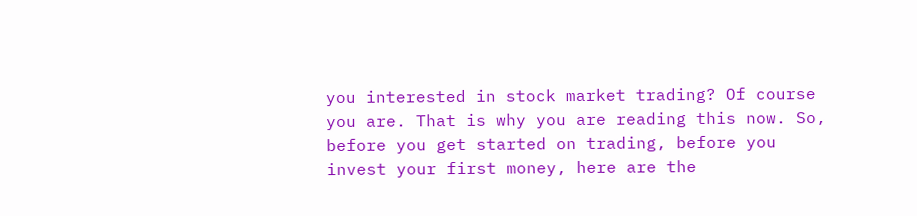you interested in stock market trading? Of course you are. That is why you are reading this now. So, before you get started on trading, before you invest your first money, here are the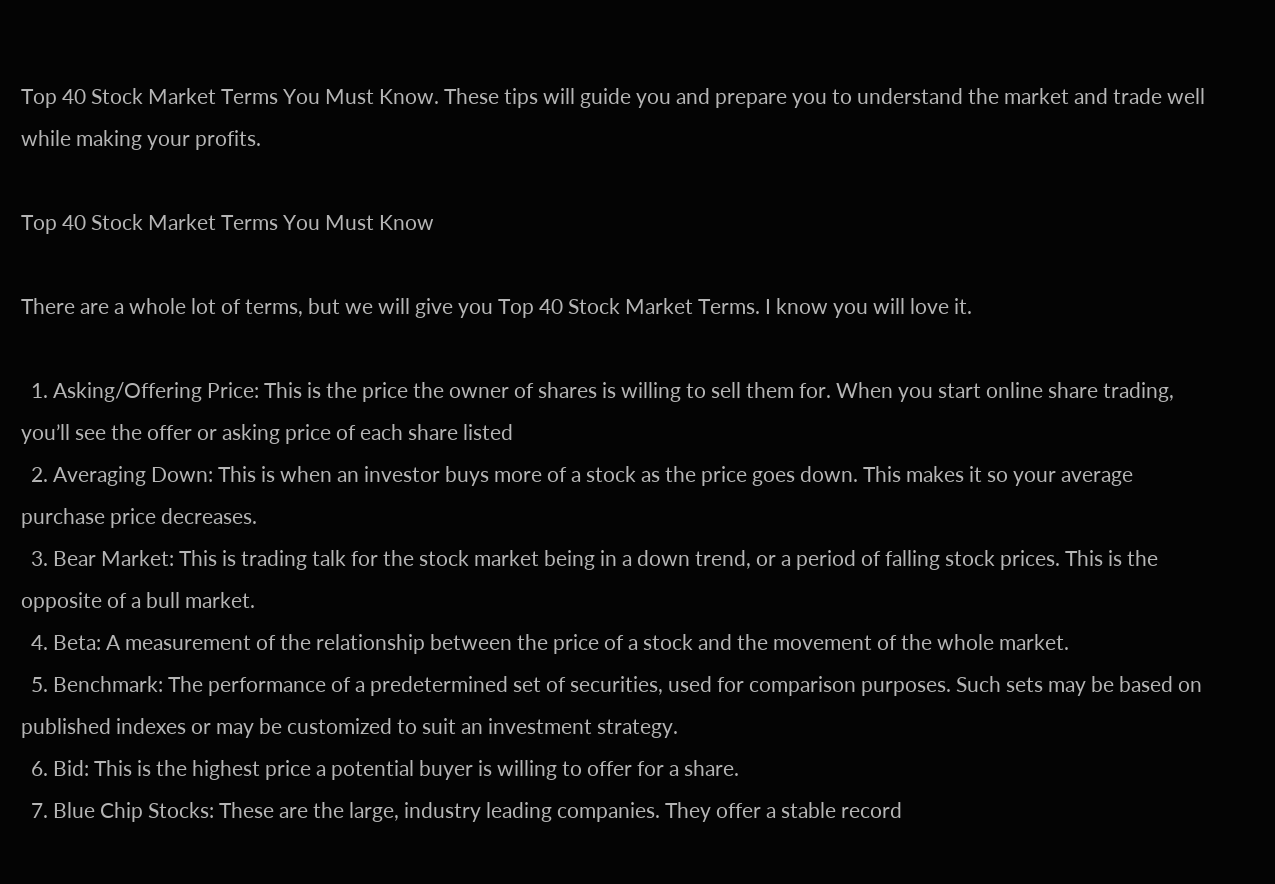Top 40 Stock Market Terms You Must Know. These tips will guide you and prepare you to understand the market and trade well while making your profits.

Top 40 Stock Market Terms You Must Know

There are a whole lot of terms, but we will give you Top 40 Stock Market Terms. I know you will love it.

  1. Asking/Offering Price: This is the price the owner of shares is willing to sell them for. When you start online share trading, you’ll see the offer or asking price of each share listed
  2. Averaging Down: This is when an investor buys more of a stock as the price goes down. This makes it so your average purchase price decreases.
  3. Bear Market: This is trading talk for the stock market being in a down trend, or a period of falling stock prices. This is the opposite of a bull market.
  4. Beta: A measurement of the relationship between the price of a stock and the movement of the whole market.
  5. Benchmark: The performance of a predetermined set of securities, used for comparison purposes. Such sets may be based on published indexes or may be customized to suit an investment strategy.
  6. Bid: This is the highest price a potential buyer is willing to offer for a share.
  7. Blue Chip Stocks: These are the large, industry leading companies. They offer a stable record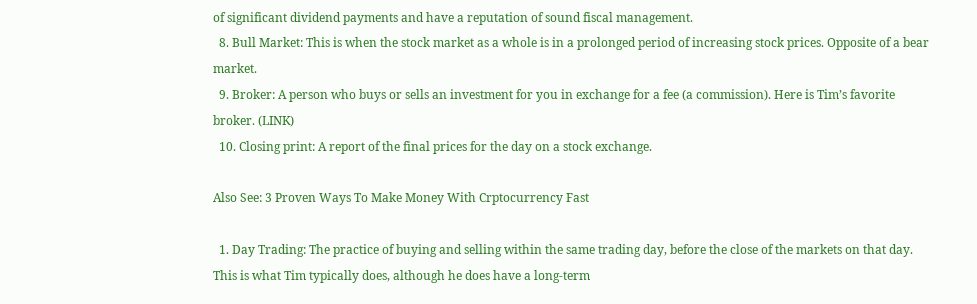of significant dividend payments and have a reputation of sound fiscal management.
  8. Bull Market: This is when the stock market as a whole is in a prolonged period of increasing stock prices. Opposite of a bear market.
  9. Broker: A person who buys or sells an investment for you in exchange for a fee (a commission). Here is Tim’s favorite broker. (LINK)
  10. Closing print: A report of the final prices for the day on a stock exchange.

Also See: 3 Proven Ways To Make Money With Crptocurrency Fast

  1. Day Trading: The practice of buying and selling within the same trading day, before the close of the markets on that day. This is what Tim typically does, although he does have a long-term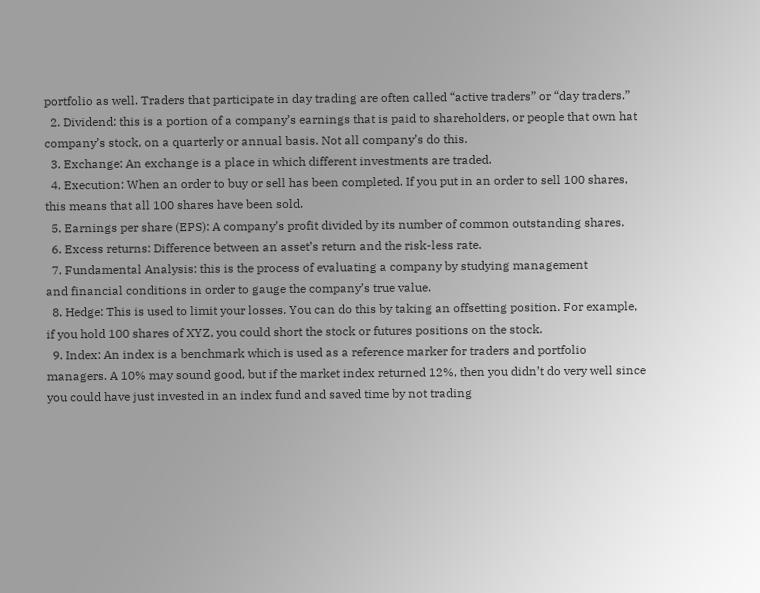portfolio as well. Traders that participate in day trading are often called “active traders” or “day traders.”
  2. Dividend: this is a portion of a company’s earnings that is paid to shareholders, or people that own hat company’s stock, on a quarterly or annual basis. Not all company’s do this.
  3. Exchange: An exchange is a place in which different investments are traded.
  4. Execution: When an order to buy or sell has been completed. If you put in an order to sell 100 shares, this means that all 100 shares have been sold.
  5. Earnings per share (EPS): A company’s profit divided by its number of common outstanding shares.
  6. Excess returns: Difference between an asset’s return and the risk-less rate.
  7. Fundamental Analysis: this is the process of evaluating a company by studying management
and financial conditions in order to gauge the company’s true value.
  8. Hedge: This is used to limit your losses. You can do this by taking an offsetting position. For example, if you hold 100 shares of XYZ, you could short the stock or futures positions on the stock.
  9. Index: An index is a benchmark which is used as a reference marker for traders and portfolio managers. A 10% may sound good, but if the market index returned 12%, then you didn’t do very well since you could have just invested in an index fund and saved time by not trading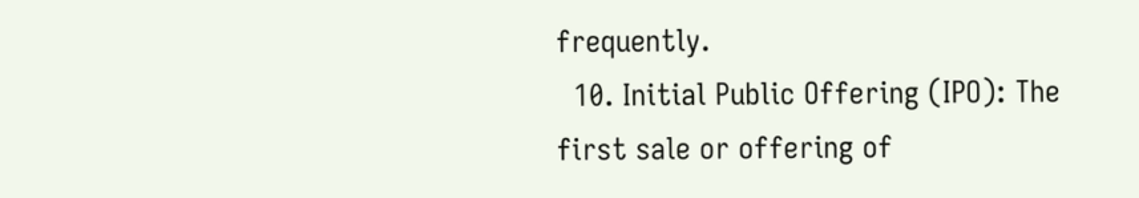frequently.
  10. Initial Public Offering (IPO): The first sale or offering of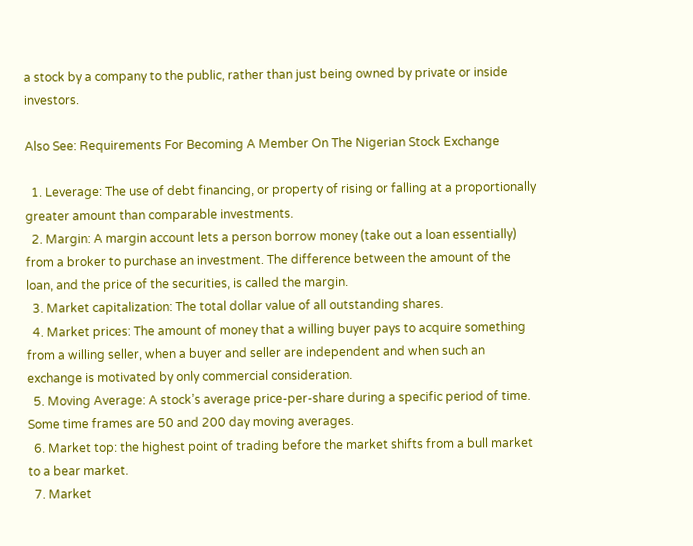a stock by a company to the public, rather than just being owned by private or inside investors.

Also See: Requirements For Becoming A Member On The Nigerian Stock Exchange

  1. Leverage: The use of debt financing, or property of rising or falling at a proportionally greater amount than comparable investments.
  2. Margin: A margin account lets a person borrow money (take out a loan essentially) from a broker to purchase an investment. The difference between the amount of the loan, and the price of the securities, is called the margin.
  3. Market capitalization: The total dollar value of all outstanding shares.
  4. Market prices: The amount of money that a willing buyer pays to acquire something from a willing seller, when a buyer and seller are independent and when such an exchange is motivated by only commercial consideration.
  5. Moving Average: A stock’s average price-per-share during a specific period of time. Some time frames are 50 and 200 day moving averages.
  6. Market top: the highest point of trading before the market shifts from a bull market to a bear market.
  7. Market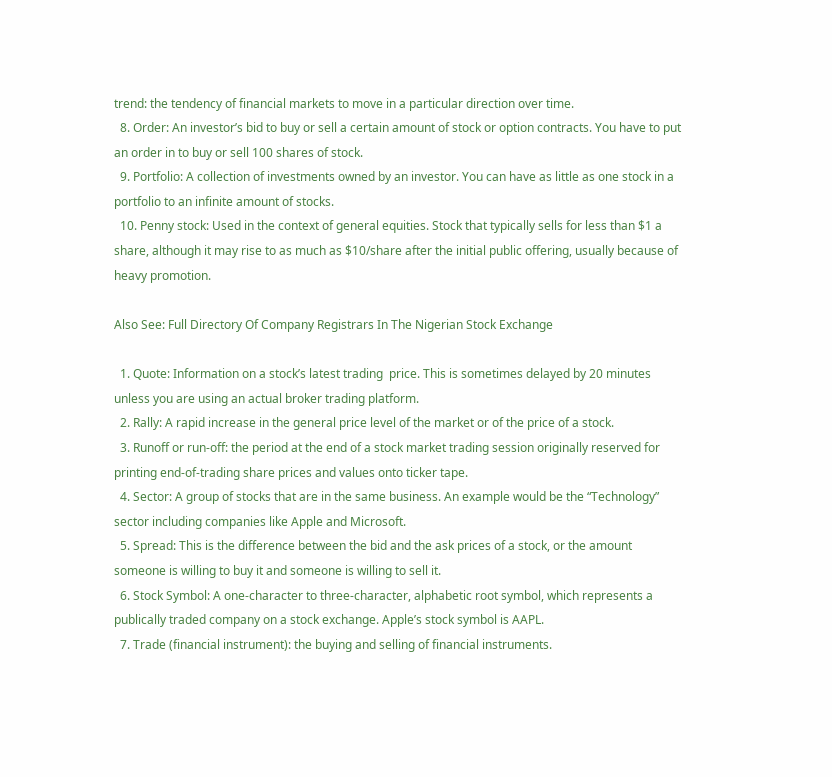trend: the tendency of financial markets to move in a particular direction over time.
  8. Order: An investor’s bid to buy or sell a certain amount of stock or option contracts. You have to put an order in to buy or sell 100 shares of stock.
  9. Portfolio: A collection of investments owned by an investor. You can have as little as one stock in a portfolio to an infinite amount of stocks.
  10. Penny stock: Used in the context of general equities. Stock that typically sells for less than $1 a share, although it may rise to as much as $10/share after the initial public offering, usually because of heavy promotion.

Also See: Full Directory Of Company Registrars In The Nigerian Stock Exchange

  1. Quote: Information on a stock’s latest trading  price. This is sometimes delayed by 20 minutes unless you are using an actual broker trading platform.
  2. Rally: A rapid increase in the general price level of the market or of the price of a stock.
  3. Runoff or run-off: the period at the end of a stock market trading session originally reserved for printing end-of-trading share prices and values onto ticker tape.
  4. Sector: A group of stocks that are in the same business. An example would be the “Technology” sector including companies like Apple and Microsoft.
  5. Spread: This is the difference between the bid and the ask prices of a stock, or the amount someone is willing to buy it and someone is willing to sell it.
  6. Stock Symbol: A one-character to three-character, alphabetic root symbol, which represents a publically traded company on a stock exchange. Apple’s stock symbol is AAPL.
  7. Trade (financial instrument): the buying and selling of financial instruments.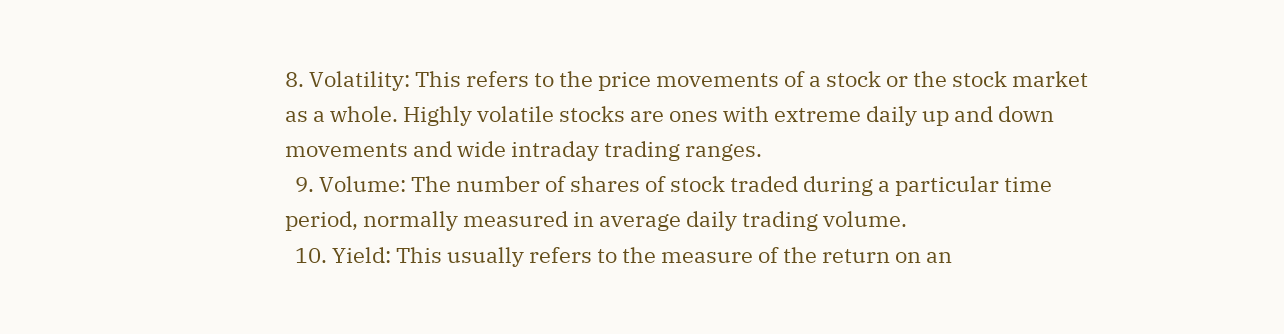8. Volatility: This refers to the price movements of a stock or the stock market as a whole. Highly volatile stocks are ones with extreme daily up and down movements and wide intraday trading ranges.
  9. Volume: The number of shares of stock traded during a particular time period, normally measured in average daily trading volume.
  10. Yield: This usually refers to the measure of the return on an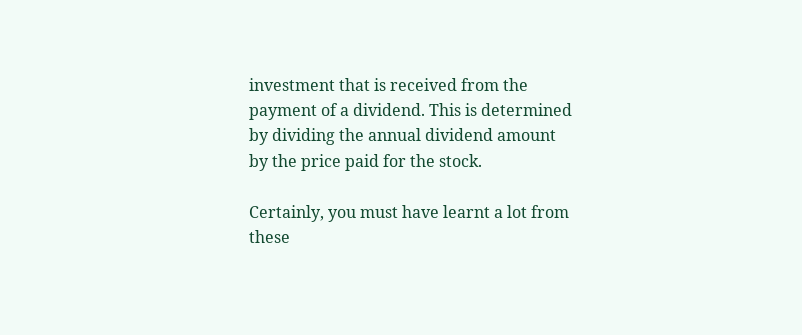investment that is received from the payment of a dividend. This is determined by dividing the annual dividend amount by the price paid for the stock.

Certainly, you must have learnt a lot from these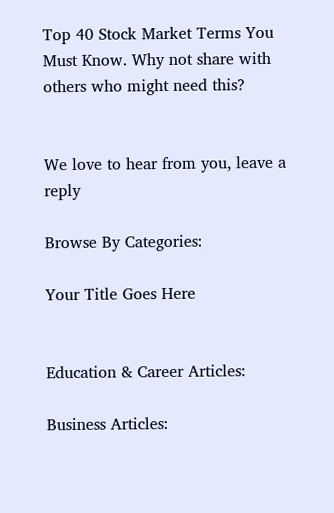Top 40 Stock Market Terms You Must Know. Why not share with others who might need this?


We love to hear from you, leave a reply

Browse By Categories:

Your Title Goes Here


Education & Career Articles:

Business Articles: